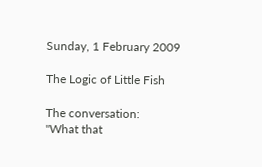Sunday, 1 February 2009

The Logic of Little Fish

The conversation:
"What that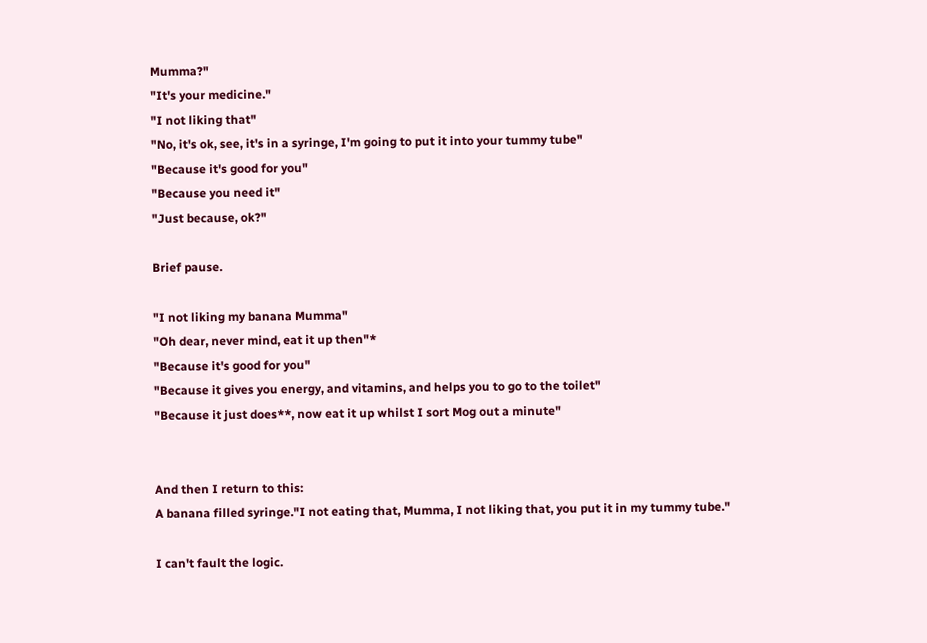Mumma?"
"It's your medicine."
"I not liking that"
"No, it's ok, see, it's in a syringe, I'm going to put it into your tummy tube"
"Because it's good for you"
"Because you need it"
"Just because, ok?"

Brief pause.

"I not liking my banana Mumma"
"Oh dear, never mind, eat it up then"*
"Because it's good for you"
"Because it gives you energy, and vitamins, and helps you to go to the toilet"
"Because it just does**, now eat it up whilst I sort Mog out a minute"


And then I return to this:
A banana filled syringe."I not eating that, Mumma, I not liking that, you put it in my tummy tube."

I can't fault the logic.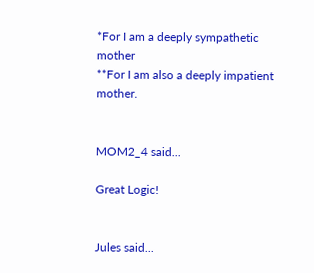*For I am a deeply sympathetic mother
**For I am also a deeply impatient mother.


MOM2_4 said...

Great Logic!


Jules said...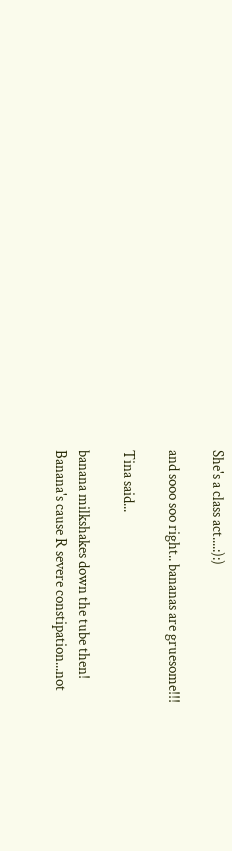She's a class act....:):)

and sooo soo right.. bananas are gruesome!!!

Tina said...

banana milkshakes down the tube then!
Banana's cause R severe constipation...not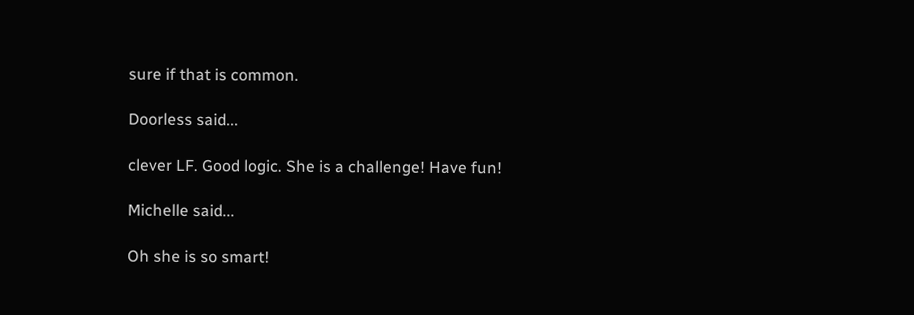sure if that is common.

Doorless said...

clever LF. Good logic. She is a challenge! Have fun!

Michelle said...

Oh she is so smart!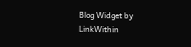Blog Widget by LinkWithin